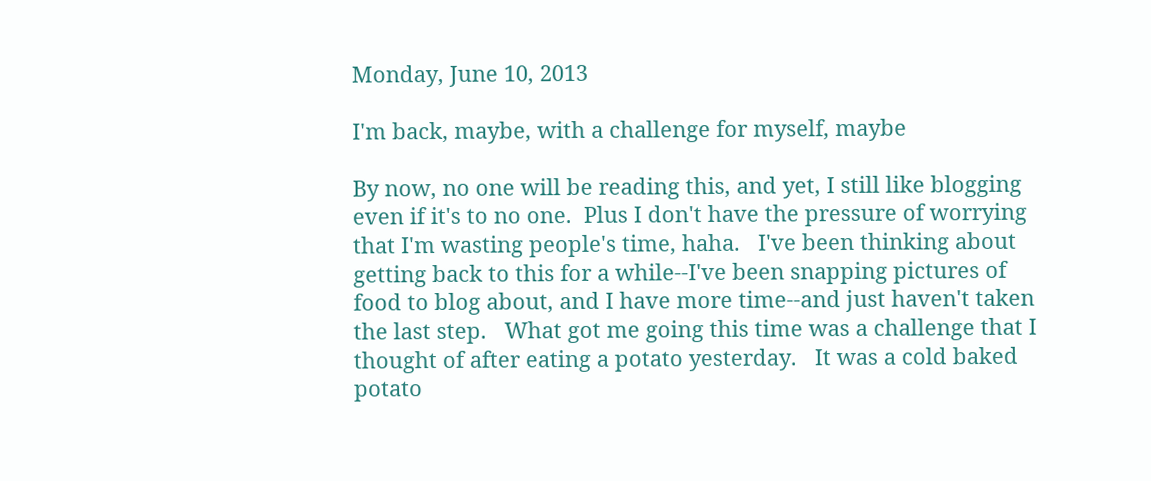Monday, June 10, 2013

I'm back, maybe, with a challenge for myself, maybe

By now, no one will be reading this, and yet, I still like blogging even if it's to no one.  Plus I don't have the pressure of worrying that I'm wasting people's time, haha.   I've been thinking about getting back to this for a while--I've been snapping pictures of food to blog about, and I have more time--and just haven't taken the last step.   What got me going this time was a challenge that I thought of after eating a potato yesterday.   It was a cold baked potato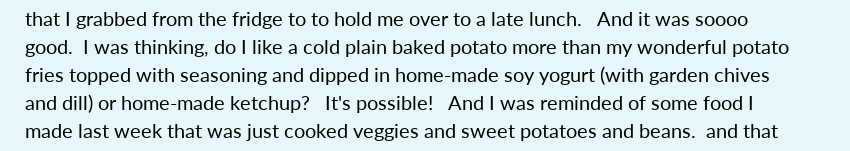that I grabbed from the fridge to to hold me over to a late lunch.   And it was soooo good.  I was thinking, do I like a cold plain baked potato more than my wonderful potato fries topped with seasoning and dipped in home-made soy yogurt (with garden chives and dill) or home-made ketchup?   It's possible!   And I was reminded of some food I made last week that was just cooked veggies and sweet potatoes and beans.  and that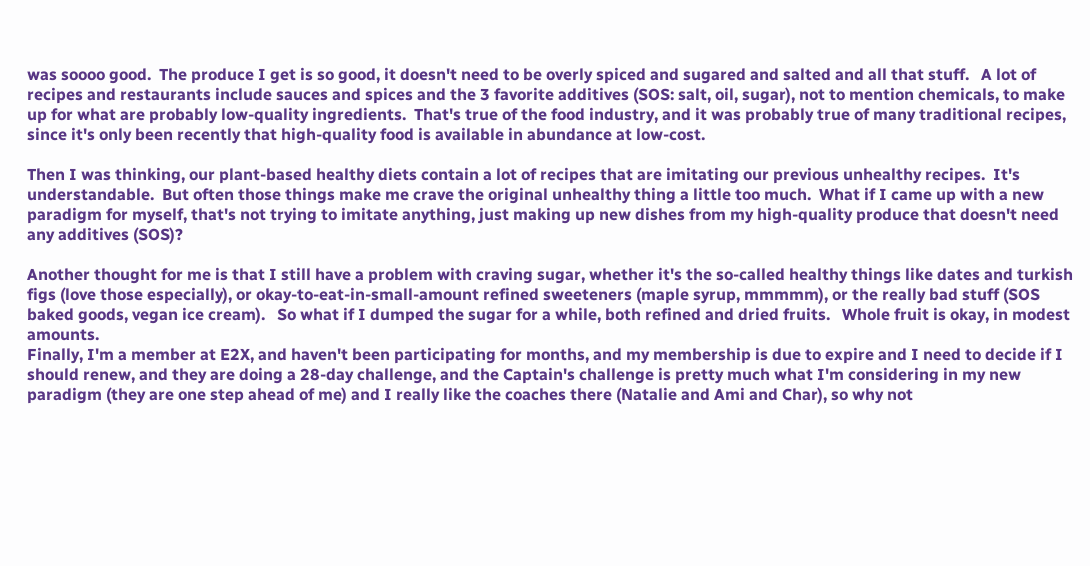was soooo good.  The produce I get is so good, it doesn't need to be overly spiced and sugared and salted and all that stuff.   A lot of recipes and restaurants include sauces and spices and the 3 favorite additives (SOS: salt, oil, sugar), not to mention chemicals, to make up for what are probably low-quality ingredients.  That's true of the food industry, and it was probably true of many traditional recipes, since it's only been recently that high-quality food is available in abundance at low-cost.

Then I was thinking, our plant-based healthy diets contain a lot of recipes that are imitating our previous unhealthy recipes.  It's understandable.  But often those things make me crave the original unhealthy thing a little too much.  What if I came up with a new paradigm for myself, that's not trying to imitate anything, just making up new dishes from my high-quality produce that doesn't need any additives (SOS)?

Another thought for me is that I still have a problem with craving sugar, whether it's the so-called healthy things like dates and turkish figs (love those especially), or okay-to-eat-in-small-amount refined sweeteners (maple syrup, mmmmm), or the really bad stuff (SOS baked goods, vegan ice cream).   So what if I dumped the sugar for a while, both refined and dried fruits.   Whole fruit is okay, in modest amounts.
Finally, I'm a member at E2X, and haven't been participating for months, and my membership is due to expire and I need to decide if I should renew, and they are doing a 28-day challenge, and the Captain's challenge is pretty much what I'm considering in my new paradigm (they are one step ahead of me) and I really like the coaches there (Natalie and Ami and Char), so why not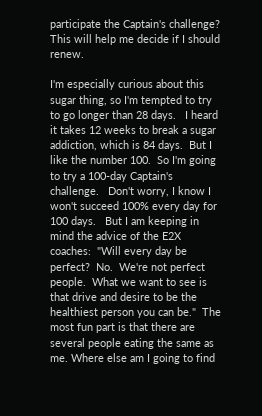participate the Captain's challenge?  This will help me decide if I should renew.

I'm especially curious about this sugar thing, so I'm tempted to try to go longer than 28 days.   I heard it takes 12 weeks to break a sugar addiction, which is 84 days.  But I like the number 100.  So I'm going to try a 100-day Captain's challenge.   Don't worry, I know I won't succeed 100% every day for 100 days.   But I am keeping in mind the advice of the E2X coaches:  "Will every day be perfect?  No.  We're not perfect people.  What we want to see is that drive and desire to be the healthiest person you can be."  The most fun part is that there are several people eating the same as me. Where else am I going to find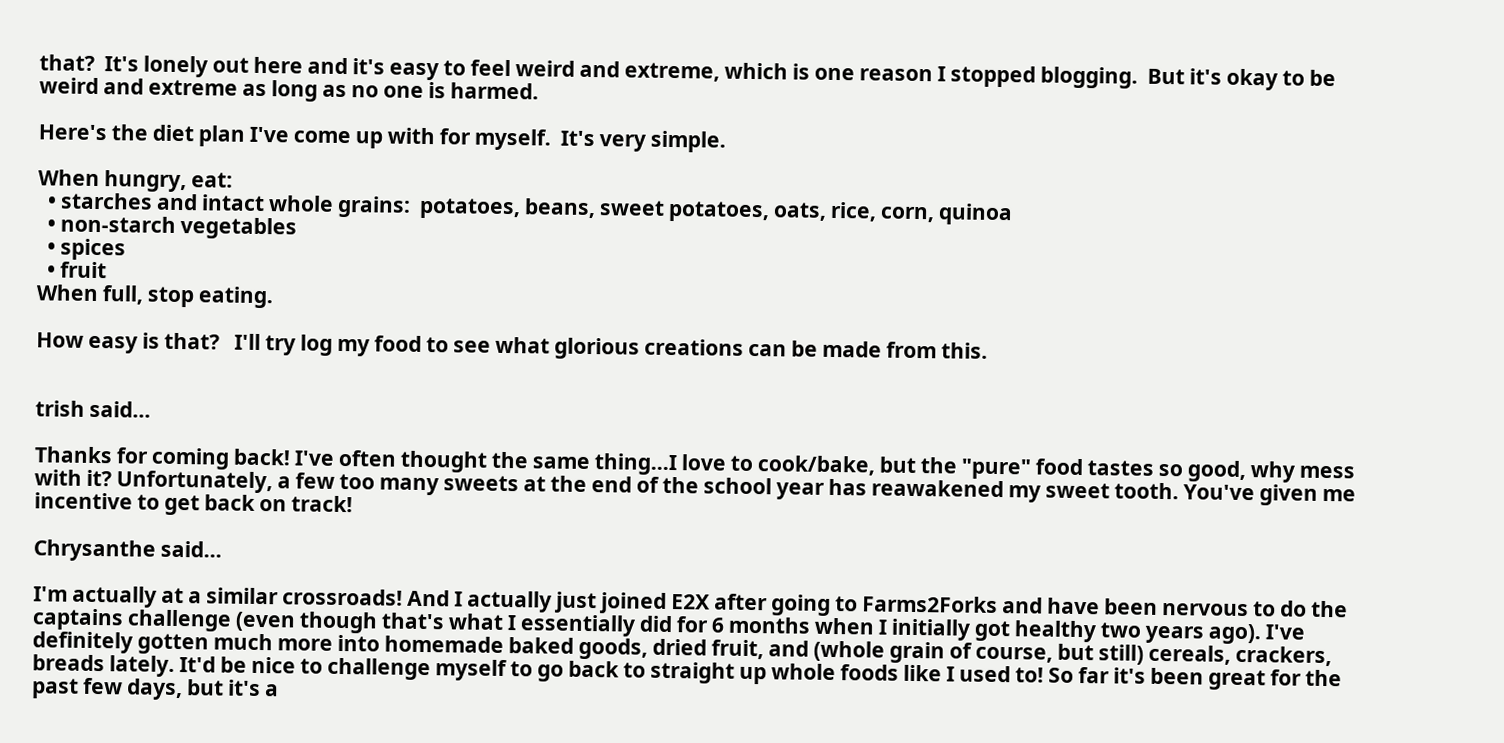that?  It's lonely out here and it's easy to feel weird and extreme, which is one reason I stopped blogging.  But it's okay to be weird and extreme as long as no one is harmed.

Here's the diet plan I've come up with for myself.  It's very simple.

When hungry, eat:
  • starches and intact whole grains:  potatoes, beans, sweet potatoes, oats, rice, corn, quinoa
  • non-starch vegetables
  • spices
  • fruit
When full, stop eating.

How easy is that?   I'll try log my food to see what glorious creations can be made from this.


trish said...

Thanks for coming back! I've often thought the same thing...I love to cook/bake, but the "pure" food tastes so good, why mess with it? Unfortunately, a few too many sweets at the end of the school year has reawakened my sweet tooth. You've given me incentive to get back on track!

Chrysanthe said...

I'm actually at a similar crossroads! And I actually just joined E2X after going to Farms2Forks and have been nervous to do the captains challenge (even though that's what I essentially did for 6 months when I initially got healthy two years ago). I've definitely gotten much more into homemade baked goods, dried fruit, and (whole grain of course, but still) cereals, crackers, breads lately. It'd be nice to challenge myself to go back to straight up whole foods like I used to! So far it's been great for the past few days, but it's a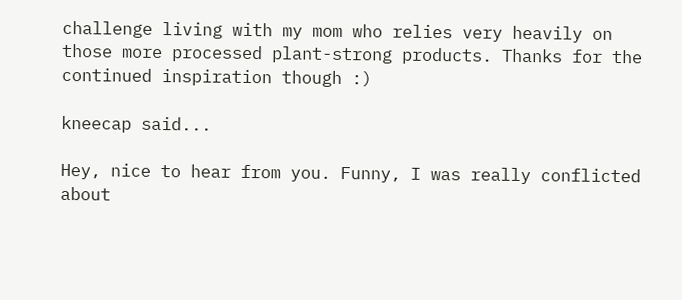challenge living with my mom who relies very heavily on those more processed plant-strong products. Thanks for the continued inspiration though :)

kneecap said...

Hey, nice to hear from you. Funny, I was really conflicted about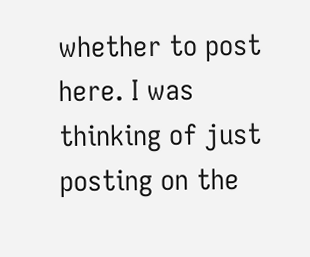whether to post here. I was thinking of just posting on the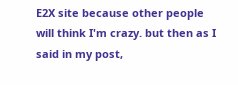E2X site because other people will think I'm crazy. but then as I said in my post,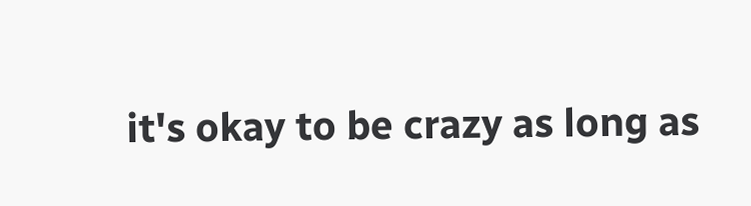it's okay to be crazy as long as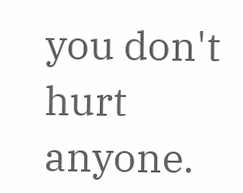you don't hurt anyone.